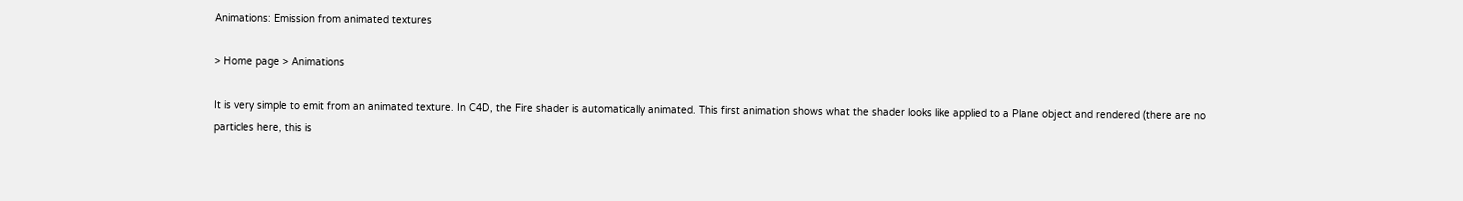Animations: Emission from animated textures

> Home page > Animations

It is very simple to emit from an animated texture. In C4D, the Fire shader is automatically animated. This first animation shows what the shader looks like applied to a Plane object and rendered (there are no particles here, this is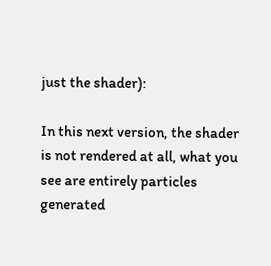just the shader):

In this next version, the shader is not rendered at all, what you see are entirely particles generated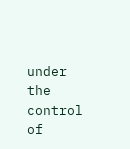under the control of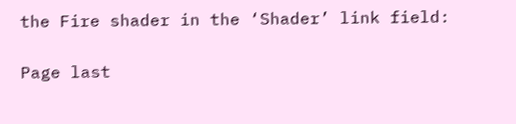the Fire shader in the ‘Shader’ link field:

Page last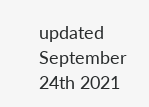updated September 24th 2021